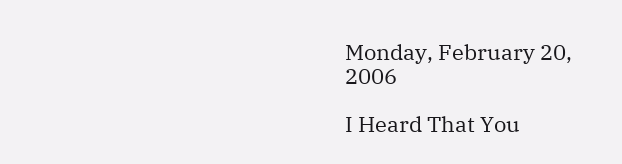Monday, February 20, 2006

I Heard That You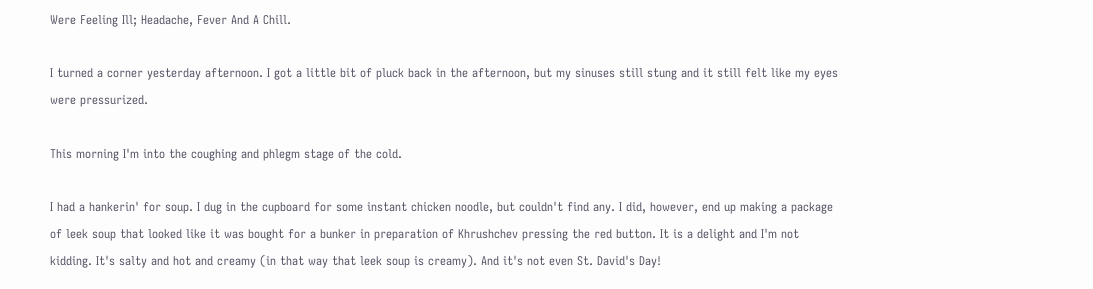Were Feeling Ill; Headache, Fever And A Chill.

I turned a corner yesterday afternoon. I got a little bit of pluck back in the afternoon, but my sinuses still stung and it still felt like my eyes were pressurized.

This morning I'm into the coughing and phlegm stage of the cold.

I had a hankerin' for soup. I dug in the cupboard for some instant chicken noodle, but couldn't find any. I did, however, end up making a package of leek soup that looked like it was bought for a bunker in preparation of Khrushchev pressing the red button. It is a delight and I'm not kidding. It's salty and hot and creamy (in that way that leek soup is creamy). And it's not even St. David's Day!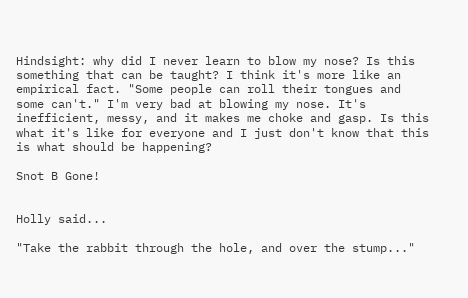Hindsight: why did I never learn to blow my nose? Is this something that can be taught? I think it's more like an empirical fact. "Some people can roll their tongues and some can't." I'm very bad at blowing my nose. It's inefficient, messy, and it makes me choke and gasp. Is this what it's like for everyone and I just don't know that this is what should be happening?

Snot B Gone!


Holly said...

"Take the rabbit through the hole, and over the stump..."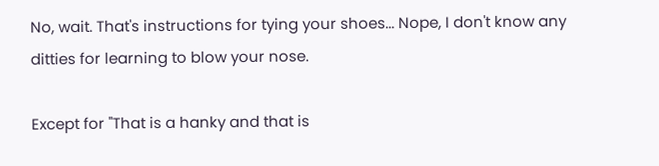No, wait. That's instructions for tying your shoes... Nope, I don't know any ditties for learning to blow your nose.

Except for "That is a hanky and that is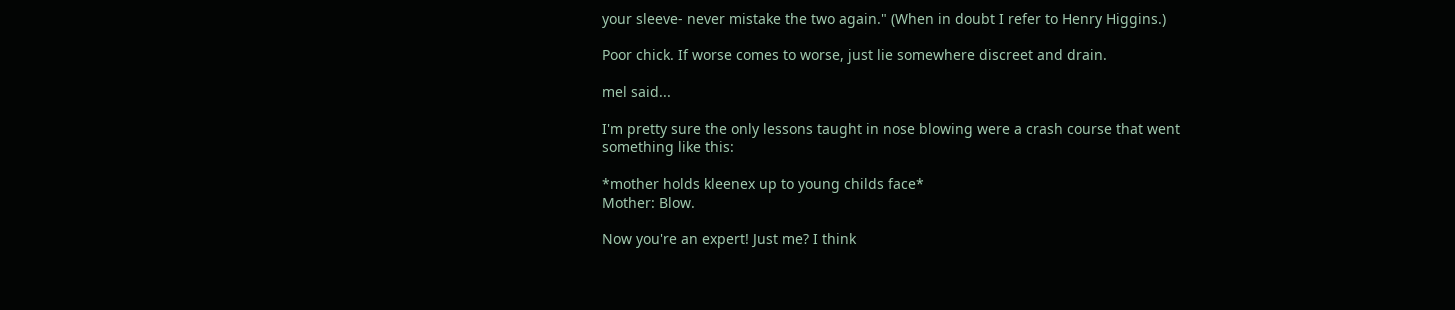your sleeve- never mistake the two again." (When in doubt I refer to Henry Higgins.)

Poor chick. If worse comes to worse, just lie somewhere discreet and drain.

mel said...

I'm pretty sure the only lessons taught in nose blowing were a crash course that went something like this:

*mother holds kleenex up to young childs face*
Mother: Blow.

Now you're an expert! Just me? I think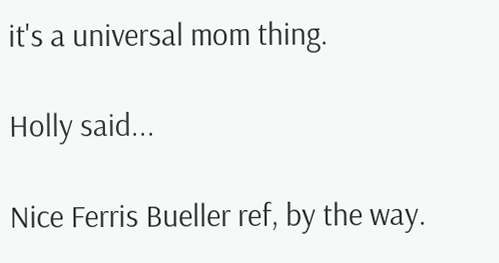it's a universal mom thing.

Holly said...

Nice Ferris Bueller ref, by the way.